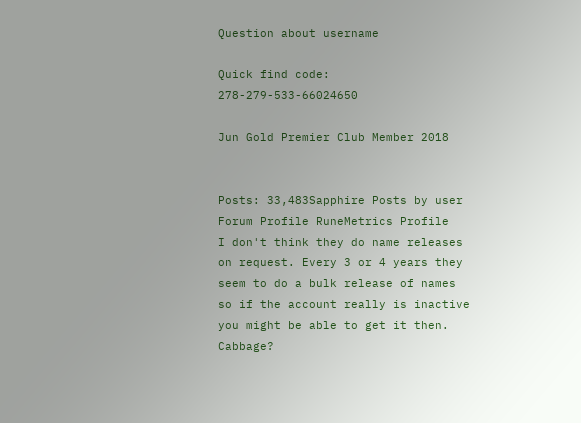Question about username

Quick find code: 278-279-533-66024650

Jun Gold Premier Club Member 2018


Posts: 33,483Sapphire Posts by user Forum Profile RuneMetrics Profile
I don't think they do name releases on request. Every 3 or 4 years they seem to do a bulk release of names so if the account really is inactive you might be able to get it then.
Cabbage?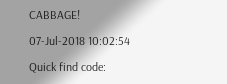CABBAGE!

07-Jul-2018 10:02:54

Quick find code: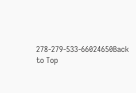278-279-533-66024650Back to Top